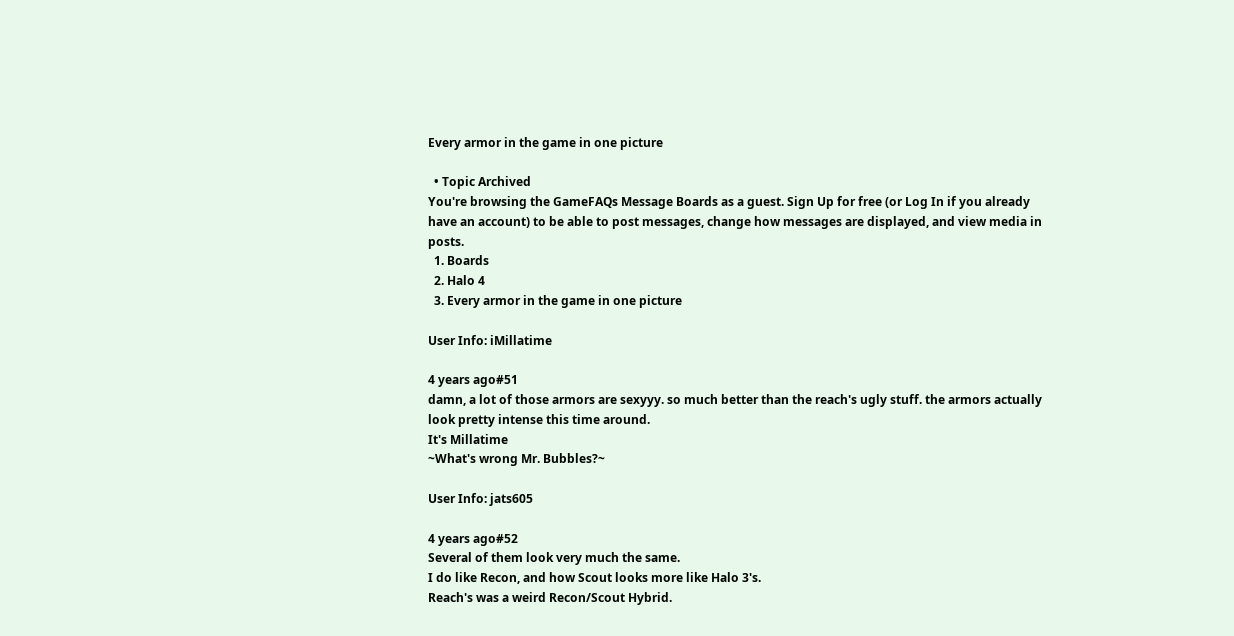Every armor in the game in one picture

  • Topic Archived
You're browsing the GameFAQs Message Boards as a guest. Sign Up for free (or Log In if you already have an account) to be able to post messages, change how messages are displayed, and view media in posts.
  1. Boards
  2. Halo 4
  3. Every armor in the game in one picture

User Info: iMillatime

4 years ago#51
damn, a lot of those armors are sexyyy. so much better than the reach's ugly stuff. the armors actually look pretty intense this time around.
It's Millatime
~What's wrong Mr. Bubbles?~

User Info: jats605

4 years ago#52
Several of them look very much the same.
I do like Recon, and how Scout looks more like Halo 3's.
Reach's was a weird Recon/Scout Hybrid.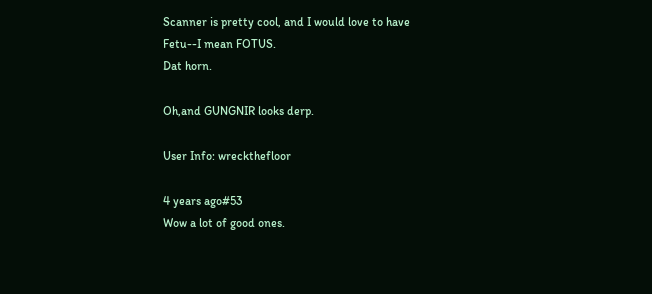Scanner is pretty cool, and I would love to have Fetu--I mean FOTUS.
Dat horn.

Oh,and GUNGNIR looks derp.

User Info: wreckthefloor

4 years ago#53
Wow a lot of good ones.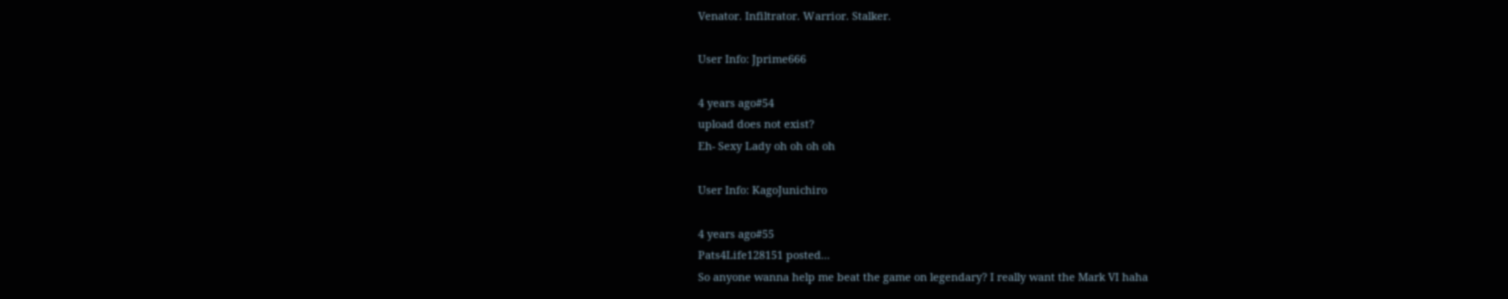Venator. Infiltrator. Warrior. Stalker.

User Info: Jprime666

4 years ago#54
upload does not exist?
Eh- Sexy Lady oh oh oh oh

User Info: KagoJunichiro

4 years ago#55
Pats4Life128151 posted...
So anyone wanna help me beat the game on legendary? I really want the Mark VI haha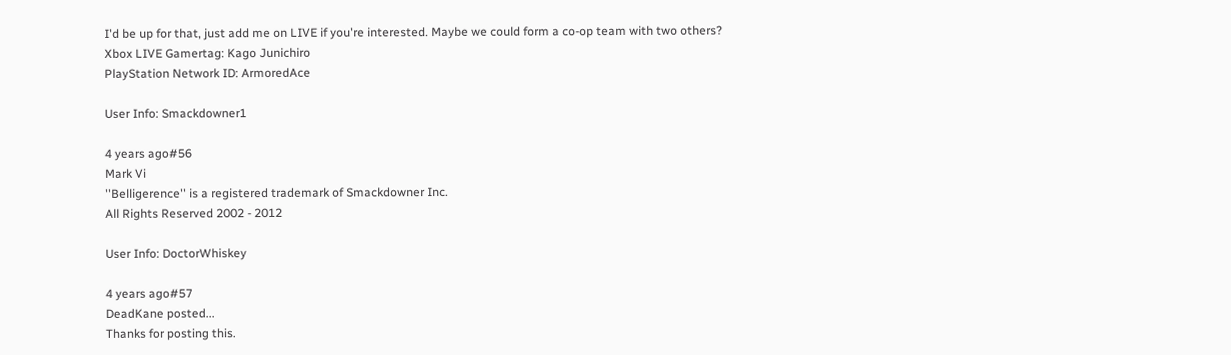I'd be up for that, just add me on LIVE if you're interested. Maybe we could form a co-op team with two others?
Xbox LIVE Gamertag: Kago Junichiro
PlayStation Network ID: ArmoredAce

User Info: Smackdowner1

4 years ago#56
Mark Vi
''Belligerence'' is a registered trademark of Smackdowner Inc.
All Rights Reserved 2002 - 2012

User Info: DoctorWhiskey

4 years ago#57
DeadKane posted...
Thanks for posting this.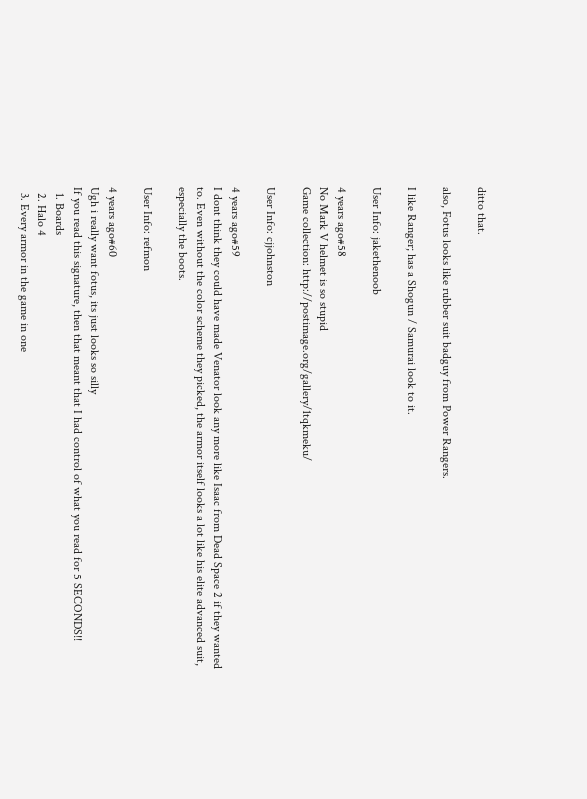ditto that.

also, Fotus looks like rubber suit badguy from Power Rangers.

I like Ranger; has a Shogun / Samurai look to it.

User Info: jakethenoob

4 years ago#58
No Mark V helmet is so stupid
Game collection: http://postimage.org/gallery/1tqkmeku/

User Info: cjjohnston

4 years ago#59
I dont think they could have made Venator look any more like Isaac from Dead Space 2 if they wanted to. Even without the color scheme they picked, the armor itself looks a lot like his elite advanced suit, especially the boots.

User Info: refmon

4 years ago#60
Ugh i really want fotus, its just looks so silly
If you read this signature, then that meant that I had control of what you read for 5 SECONDS!!
  1. Boards
  2. Halo 4
  3. Every armor in the game in one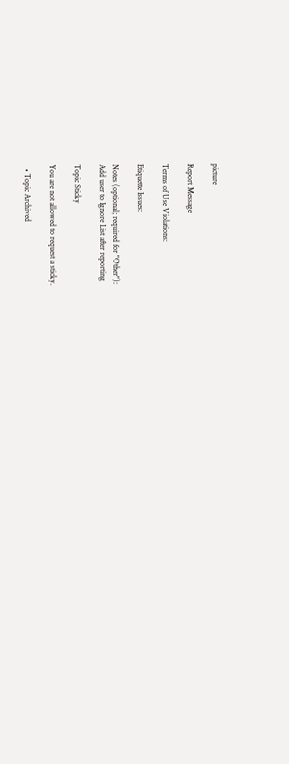picture

Report Message

Terms of Use Violations:

Etiquette Issues:

Notes (optional; required for "Other"):
Add user to Ignore List after reporting

Topic Sticky

You are not allowed to request a sticky.

  • Topic Archived